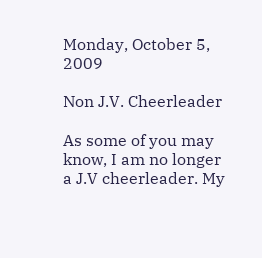Monday, October 5, 2009

Non J.V. Cheerleader

As some of you may know, I am no longer a J.V cheerleader. My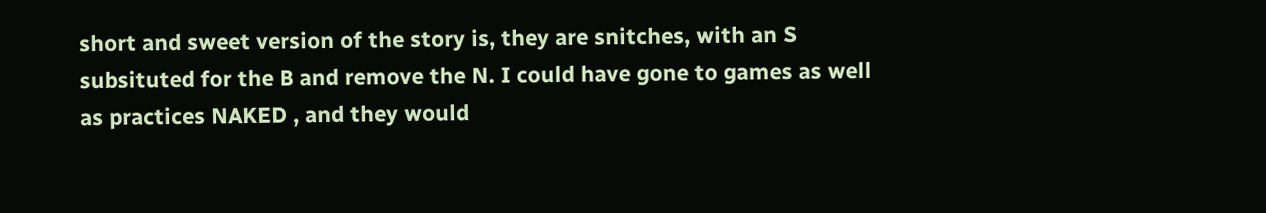short and sweet version of the story is, they are snitches, with an S subsituted for the B and remove the N. I could have gone to games as well as practices NAKED , and they would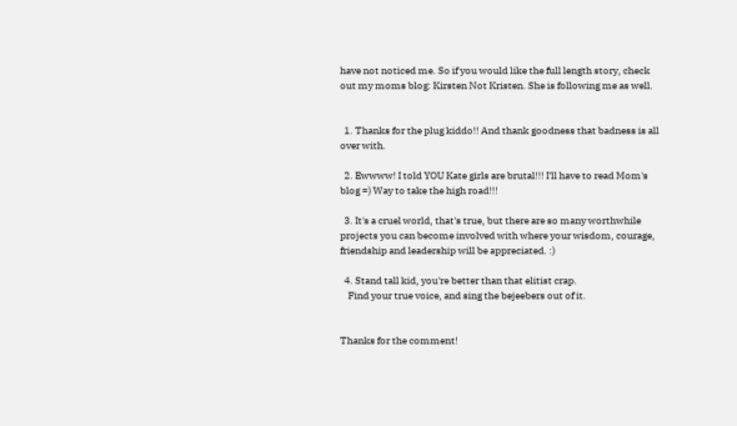have not noticed me. So if you would like the full length story, check out my moms blog: Kirsten Not Kristen. She is following me as well.


  1. Thanks for the plug kiddo!! And thank goodness that badness is all over with.

  2. Ewwww! I told YOU Kate girls are brutal!!! I'll have to read Mom's blog =) Way to take the high road!!!

  3. It's a cruel world, that's true, but there are so many worthwhile projects you can become involved with where your wisdom, courage, friendship and leadership will be appreciated. :)

  4. Stand tall kid, you're better than that elitist crap.
    Find your true voice, and sing the bejeebers out of it.


Thanks for the comment!